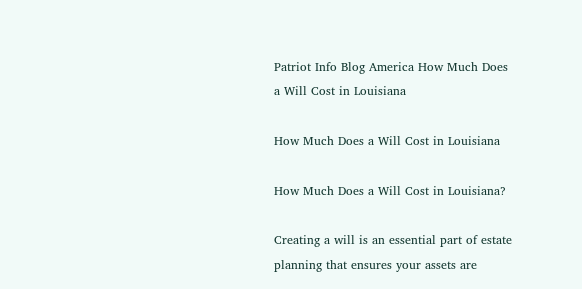Patriot Info Blog America How Much Does a Will Cost in Louisiana

How Much Does a Will Cost in Louisiana

How Much Does a Will Cost in Louisiana?

Creating a will is an essential part of estate planning that ensures your assets are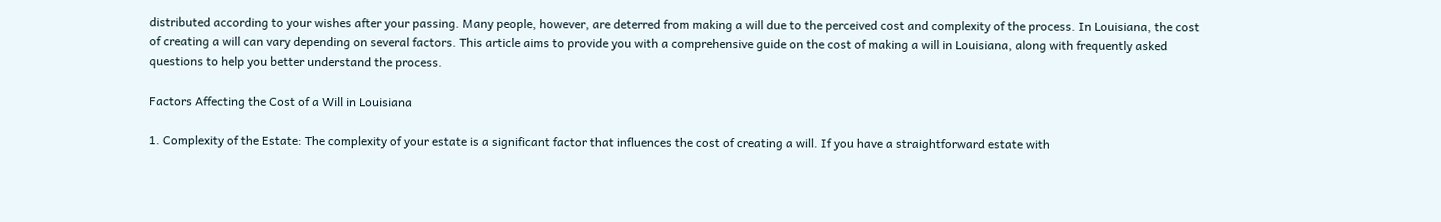distributed according to your wishes after your passing. Many people, however, are deterred from making a will due to the perceived cost and complexity of the process. In Louisiana, the cost of creating a will can vary depending on several factors. This article aims to provide you with a comprehensive guide on the cost of making a will in Louisiana, along with frequently asked questions to help you better understand the process.

Factors Affecting the Cost of a Will in Louisiana

1. Complexity of the Estate: The complexity of your estate is a significant factor that influences the cost of creating a will. If you have a straightforward estate with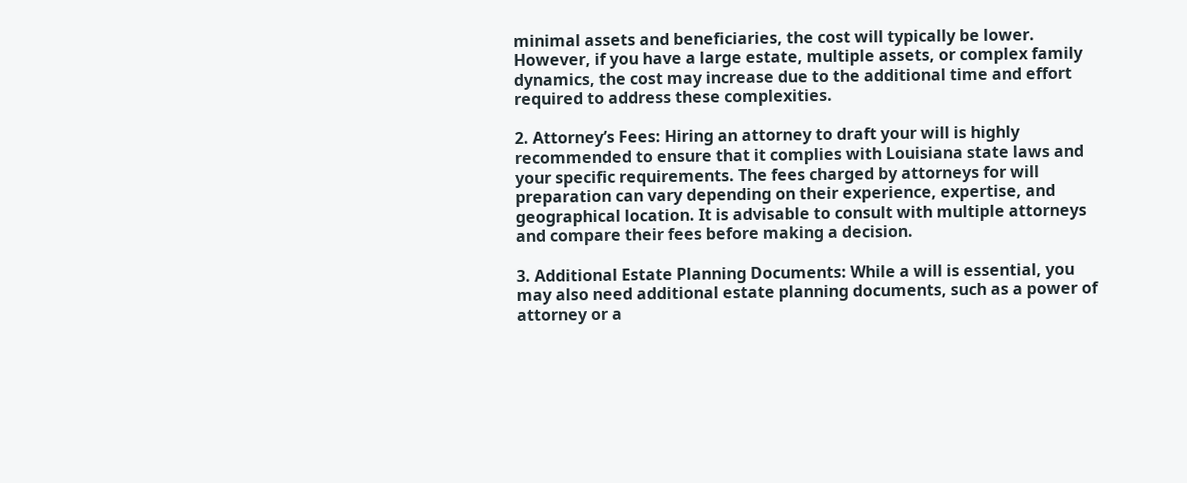minimal assets and beneficiaries, the cost will typically be lower. However, if you have a large estate, multiple assets, or complex family dynamics, the cost may increase due to the additional time and effort required to address these complexities.

2. Attorney’s Fees: Hiring an attorney to draft your will is highly recommended to ensure that it complies with Louisiana state laws and your specific requirements. The fees charged by attorneys for will preparation can vary depending on their experience, expertise, and geographical location. It is advisable to consult with multiple attorneys and compare their fees before making a decision.

3. Additional Estate Planning Documents: While a will is essential, you may also need additional estate planning documents, such as a power of attorney or a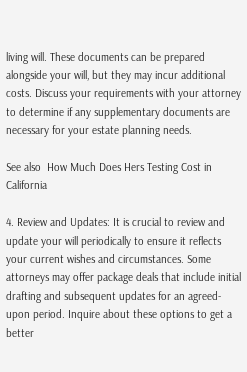living will. These documents can be prepared alongside your will, but they may incur additional costs. Discuss your requirements with your attorney to determine if any supplementary documents are necessary for your estate planning needs.

See also  How Much Does Hers Testing Cost in California

4. Review and Updates: It is crucial to review and update your will periodically to ensure it reflects your current wishes and circumstances. Some attorneys may offer package deals that include initial drafting and subsequent updates for an agreed-upon period. Inquire about these options to get a better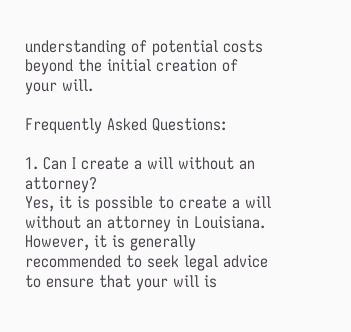understanding of potential costs beyond the initial creation of your will.

Frequently Asked Questions:

1. Can I create a will without an attorney?
Yes, it is possible to create a will without an attorney in Louisiana. However, it is generally recommended to seek legal advice to ensure that your will is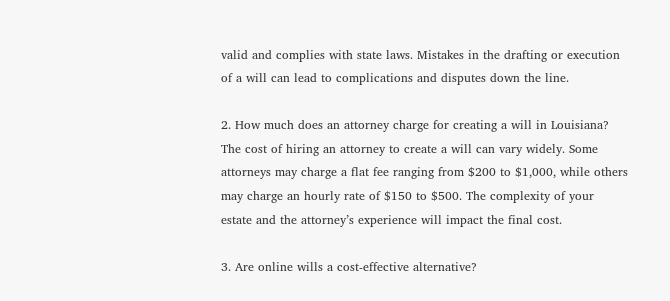valid and complies with state laws. Mistakes in the drafting or execution of a will can lead to complications and disputes down the line.

2. How much does an attorney charge for creating a will in Louisiana?
The cost of hiring an attorney to create a will can vary widely. Some attorneys may charge a flat fee ranging from $200 to $1,000, while others may charge an hourly rate of $150 to $500. The complexity of your estate and the attorney’s experience will impact the final cost.

3. Are online wills a cost-effective alternative?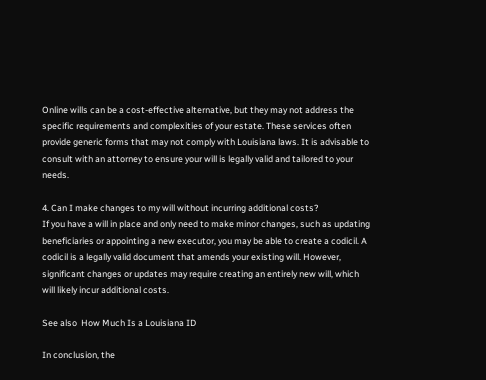Online wills can be a cost-effective alternative, but they may not address the specific requirements and complexities of your estate. These services often provide generic forms that may not comply with Louisiana laws. It is advisable to consult with an attorney to ensure your will is legally valid and tailored to your needs.

4. Can I make changes to my will without incurring additional costs?
If you have a will in place and only need to make minor changes, such as updating beneficiaries or appointing a new executor, you may be able to create a codicil. A codicil is a legally valid document that amends your existing will. However, significant changes or updates may require creating an entirely new will, which will likely incur additional costs.

See also  How Much Is a Louisiana ID

In conclusion, the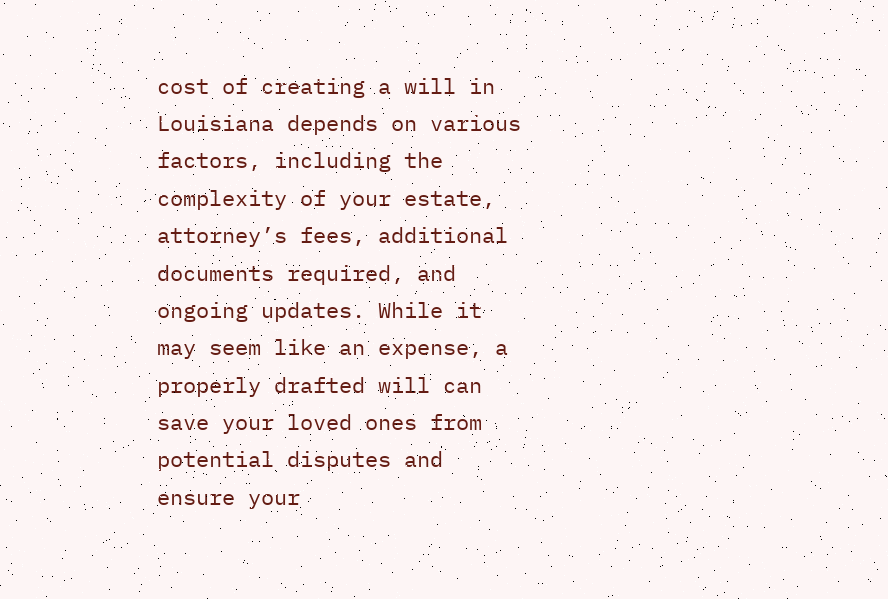cost of creating a will in Louisiana depends on various factors, including the complexity of your estate, attorney’s fees, additional documents required, and ongoing updates. While it may seem like an expense, a properly drafted will can save your loved ones from potential disputes and ensure your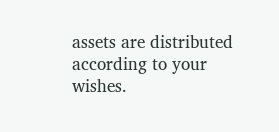assets are distributed according to your wishes.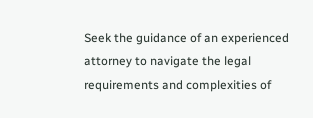Seek the guidance of an experienced attorney to navigate the legal requirements and complexities of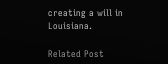creating a will in Louisiana.

Related Post